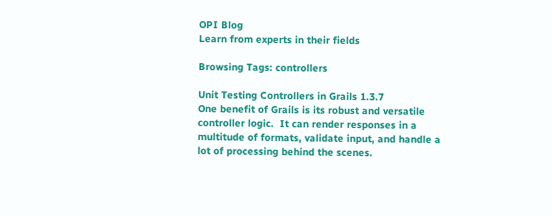OPI Blog
Learn from experts in their fields

Browsing Tags: controllers

Unit Testing Controllers in Grails 1.3.7
One benefit of Grails is its robust and versatile controller logic.  It can render responses in a multitude of formats, validate input, and handle a lot of processing behind the scenes.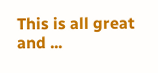This is all great and ...